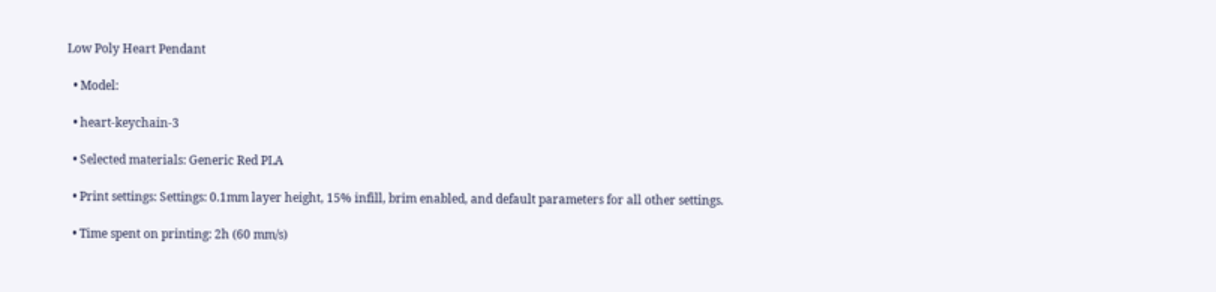Low Poly Heart Pendant

  • Model:

  • heart-keychain-3

  • Selected materials: Generic Red PLA

  • Print settings: Settings: 0.1mm layer height, 15% infill, brim enabled, and default parameters for all other settings.

  • Time spent on printing: 2h (60 mm/s)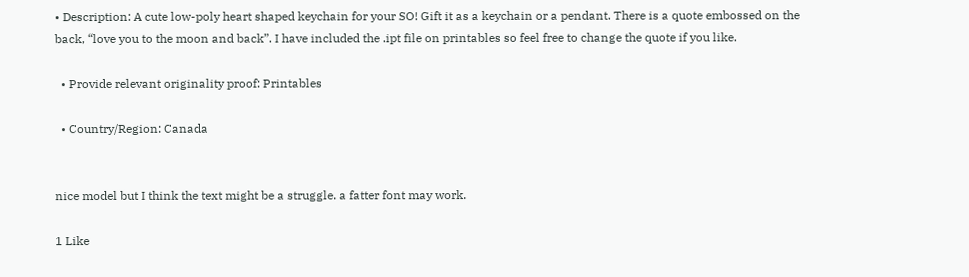• Description: A cute low-poly heart shaped keychain for your SO! Gift it as a keychain or a pendant. There is a quote embossed on the back, “love you to the moon and back”. I have included the .ipt file on printables so feel free to change the quote if you like.

  • Provide relevant originality proof: Printables

  • Country/Region: Canada


nice model but I think the text might be a struggle. a fatter font may work.

1 Like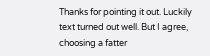Thanks for pointing it out. Luckily text turned out well. But I agree, choosing a fatter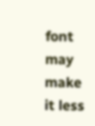font may make it less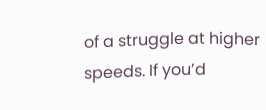of a struggle at higher speeds. If you’d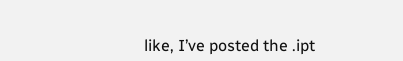like, I’ve posted the .ipt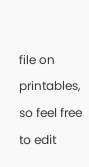file on printables, so feel free to edit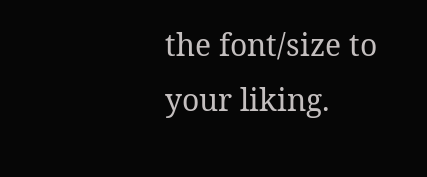the font/size to your liking.